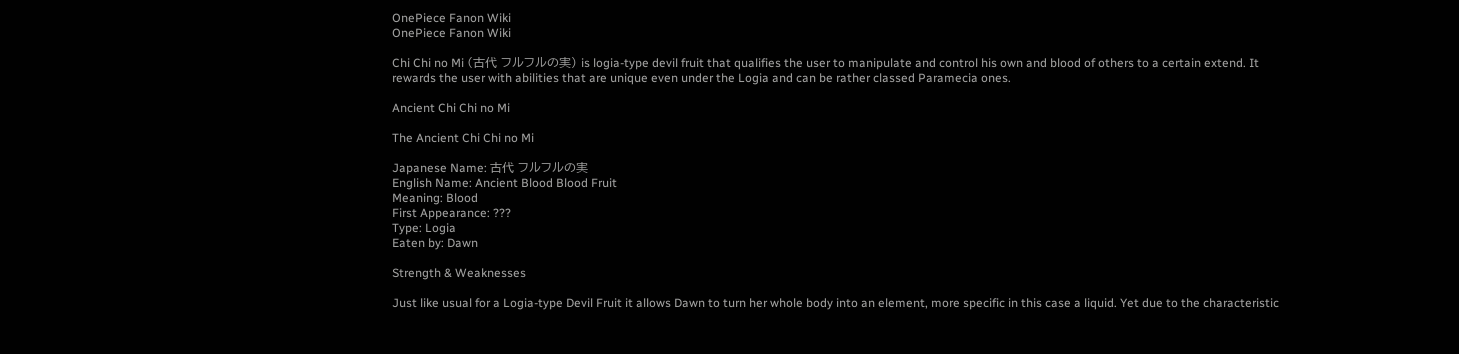OnePiece Fanon Wiki
OnePiece Fanon Wiki

Chi Chi no Mi (古代 フルフルの実) is logia-type devil fruit that qualifies the user to manipulate and control his own and blood of others to a certain extend. It rewards the user with abilities that are unique even under the Logia and can be rather classed Paramecia ones.

Ancient Chi Chi no Mi

The Ancient Chi Chi no Mi

Japanese Name: 古代 フルフルの実
English Name: Ancient Blood Blood Fruit
Meaning: Blood
First Appearance: ???
Type: Logia
Eaten by: Dawn

Strength & Weaknesses

Just like usual for a Logia-type Devil Fruit it allows Dawn to turn her whole body into an element, more specific in this case a liquid. Yet due to the characteristic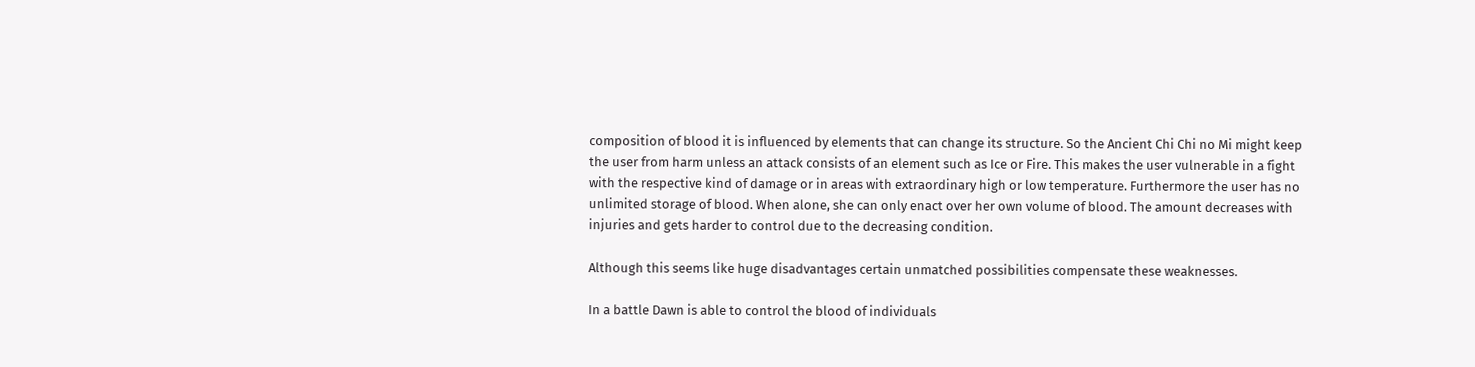composition of blood it is influenced by elements that can change its structure. So the Ancient Chi Chi no Mi might keep the user from harm unless an attack consists of an element such as Ice or Fire. This makes the user vulnerable in a fight with the respective kind of damage or in areas with extraordinary high or low temperature. Furthermore the user has no unlimited storage of blood. When alone, she can only enact over her own volume of blood. The amount decreases with injuries and gets harder to control due to the decreasing condition.

Although this seems like huge disadvantages certain unmatched possibilities compensate these weaknesses.

In a battle Dawn is able to control the blood of individuals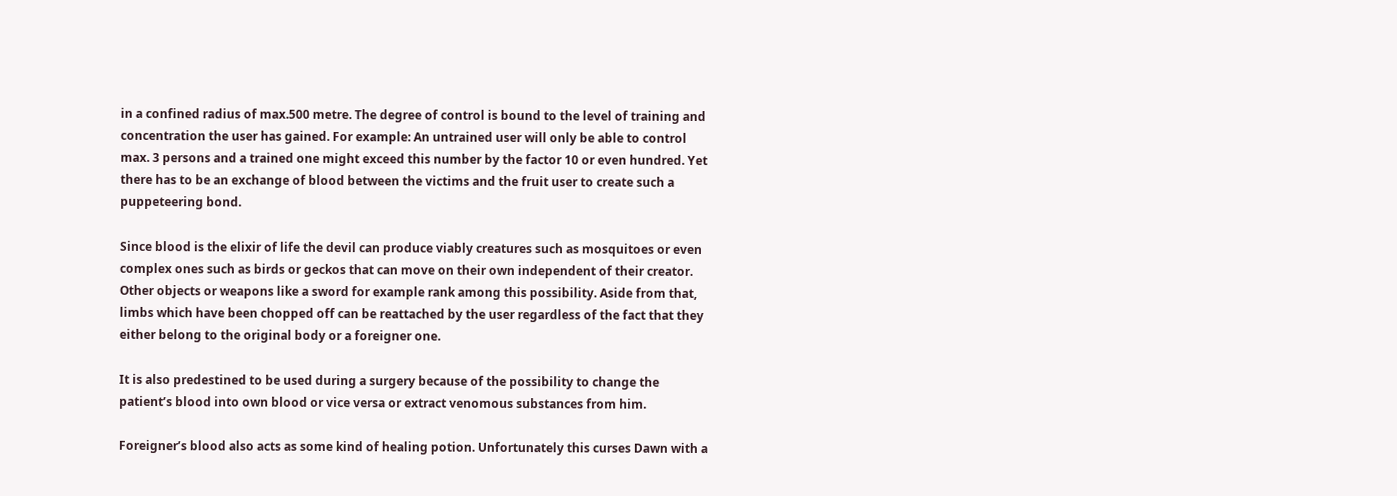in a confined radius of max.500 metre. The degree of control is bound to the level of training and concentration the user has gained. For example: An untrained user will only be able to control max. 3 persons and a trained one might exceed this number by the factor 10 or even hundred. Yet there has to be an exchange of blood between the victims and the fruit user to create such a puppeteering bond.

Since blood is the elixir of life the devil can produce viably creatures such as mosquitoes or even complex ones such as birds or geckos that can move on their own independent of their creator. Other objects or weapons like a sword for example rank among this possibility. Aside from that, limbs which have been chopped off can be reattached by the user regardless of the fact that they either belong to the original body or a foreigner one.

It is also predestined to be used during a surgery because of the possibility to change the patient’s blood into own blood or vice versa or extract venomous substances from him.

Foreigner’s blood also acts as some kind of healing potion. Unfortunately this curses Dawn with a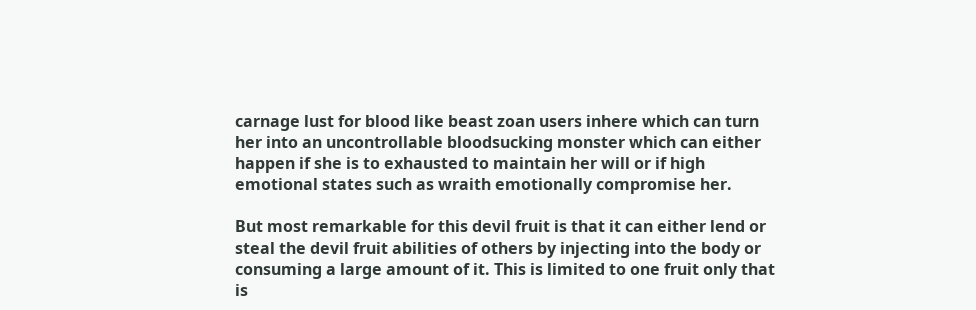carnage lust for blood like beast zoan users inhere which can turn her into an uncontrollable bloodsucking monster which can either happen if she is to exhausted to maintain her will or if high emotional states such as wraith emotionally compromise her.

But most remarkable for this devil fruit is that it can either lend or steal the devil fruit abilities of others by injecting into the body or consuming a large amount of it. This is limited to one fruit only that is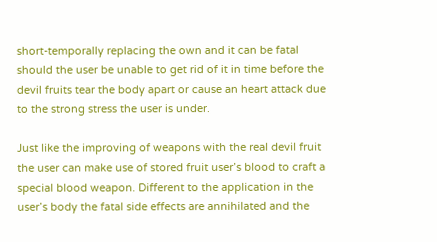short-temporally replacing the own and it can be fatal should the user be unable to get rid of it in time before the devil fruits tear the body apart or cause an heart attack due to the strong stress the user is under.

Just like the improving of weapons with the real devil fruit the user can make use of stored fruit user’s blood to craft a special blood weapon. Different to the application in the user’s body the fatal side effects are annihilated and the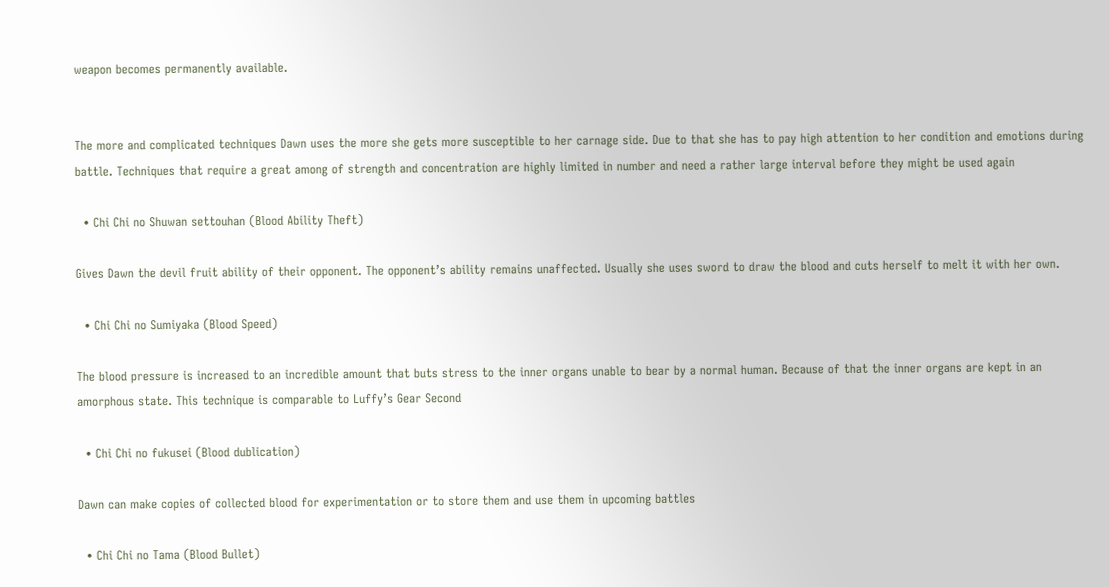weapon becomes permanently available.


The more and complicated techniques Dawn uses the more she gets more susceptible to her carnage side. Due to that she has to pay high attention to her condition and emotions during battle. Techniques that require a great among of strength and concentration are highly limited in number and need a rather large interval before they might be used again

  • Chi Chi no Shuwan settouhan (Blood Ability Theft)

Gives Dawn the devil fruit ability of their opponent. The opponent’s ability remains unaffected. Usually she uses sword to draw the blood and cuts herself to melt it with her own.

  • Chi Chi no Sumiyaka (Blood Speed)

The blood pressure is increased to an incredible amount that buts stress to the inner organs unable to bear by a normal human. Because of that the inner organs are kept in an amorphous state. This technique is comparable to Luffy’s Gear Second

  • Chi Chi no fukusei (Blood dublication)

Dawn can make copies of collected blood for experimentation or to store them and use them in upcoming battles

  • Chi Chi no Tama (Blood Bullet)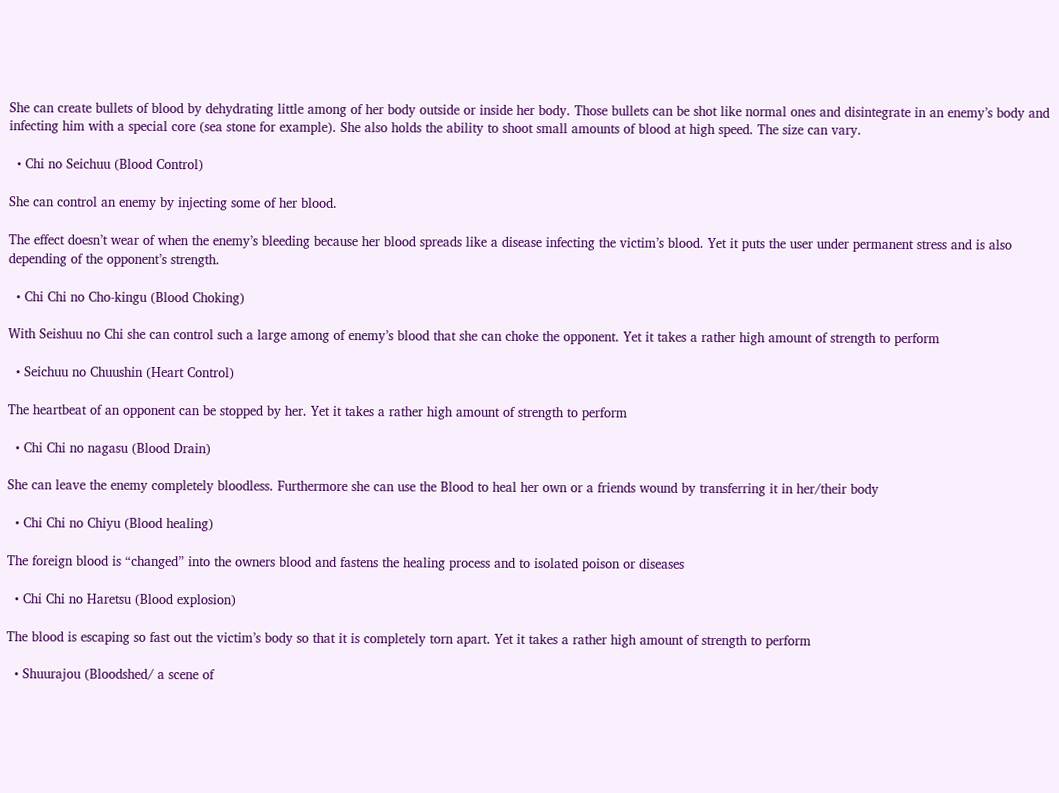She can create bullets of blood by dehydrating little among of her body outside or inside her body. Those bullets can be shot like normal ones and disintegrate in an enemy’s body and infecting him with a special core (sea stone for example). She also holds the ability to shoot small amounts of blood at high speed. The size can vary.

  • Chi no Seichuu (Blood Control)

She can control an enemy by injecting some of her blood.

The effect doesn’t wear of when the enemy’s bleeding because her blood spreads like a disease infecting the victim’s blood. Yet it puts the user under permanent stress and is also depending of the opponent’s strength.

  • Chi Chi no Cho-kingu (Blood Choking)

With Seishuu no Chi she can control such a large among of enemy’s blood that she can choke the opponent. Yet it takes a rather high amount of strength to perform

  • Seichuu no Chuushin (Heart Control)

The heartbeat of an opponent can be stopped by her. Yet it takes a rather high amount of strength to perform

  • Chi Chi no nagasu (Blood Drain)

She can leave the enemy completely bloodless. Furthermore she can use the Blood to heal her own or a friends wound by transferring it in her/their body

  • Chi Chi no Chiyu (Blood healing)

The foreign blood is “changed” into the owners blood and fastens the healing process and to isolated poison or diseases

  • Chi Chi no Haretsu (Blood explosion)

The blood is escaping so fast out the victim’s body so that it is completely torn apart. Yet it takes a rather high amount of strength to perform

  • Shuurajou (Bloodshed/ a scene of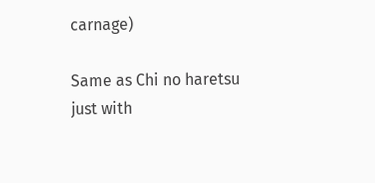carnage)

Same as Chi no haretsu just with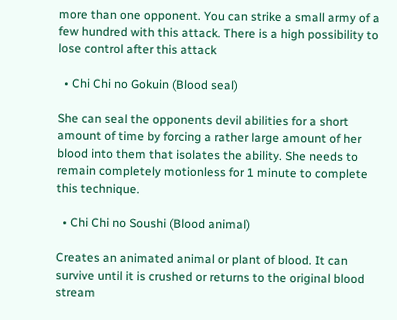more than one opponent. You can strike a small army of a few hundred with this attack. There is a high possibility to lose control after this attack

  • Chi Chi no Gokuin (Blood seal)

She can seal the opponents devil abilities for a short amount of time by forcing a rather large amount of her blood into them that isolates the ability. She needs to remain completely motionless for 1 minute to complete this technique.

  • Chi Chi no Soushi (Blood animal)

Creates an animated animal or plant of blood. It can survive until it is crushed or returns to the original blood stream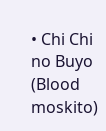• Chi Chi no Buyo (Blood moskito)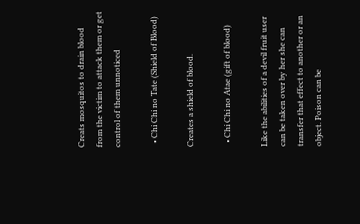Creats mosquitos to drain blood from the victim to attack them or get control of them unnoticed

  • Chi Chi no Tate (Shield of Blood)

Creates a shield of blood.

  • Chi Chi no Atae (gift of blood)

Like the abilities of a devil fruit user can be taken over by her she can transfer that effect to another or an object. Poison can be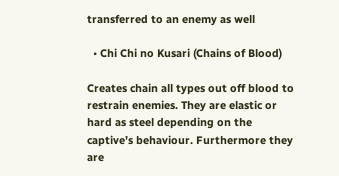transferred to an enemy as well

  • Chi Chi no Kusari (Chains of Blood)

Creates chain all types out off blood to restrain enemies. They are elastic or hard as steel depending on the captive’s behaviour. Furthermore they are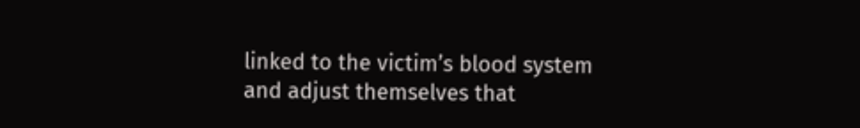linked to the victim’s blood system and adjust themselves that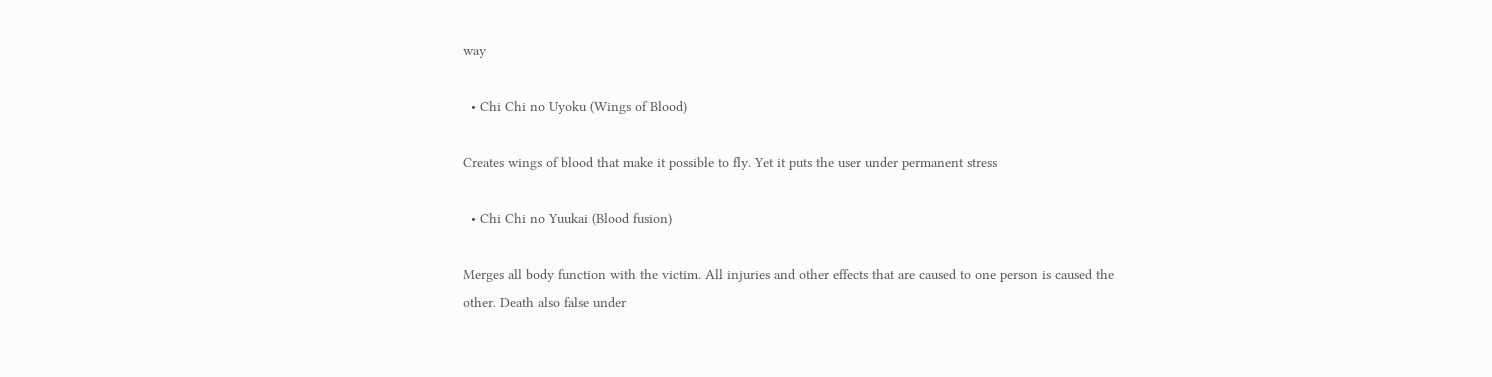way

  • Chi Chi no Uyoku (Wings of Blood)

Creates wings of blood that make it possible to fly. Yet it puts the user under permanent stress

  • Chi Chi no Yuukai (Blood fusion)

Merges all body function with the victim. All injuries and other effects that are caused to one person is caused the other. Death also false under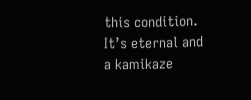this condition. It’s eternal and a kamikaze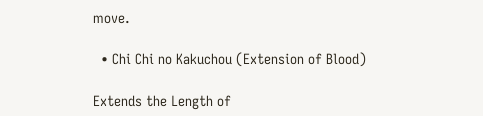move.

  • Chi Chi no Kakuchou (Extension of Blood)

Extends the Length of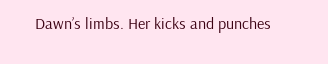Dawn’s limbs. Her kicks and punches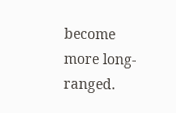become more long-ranged.